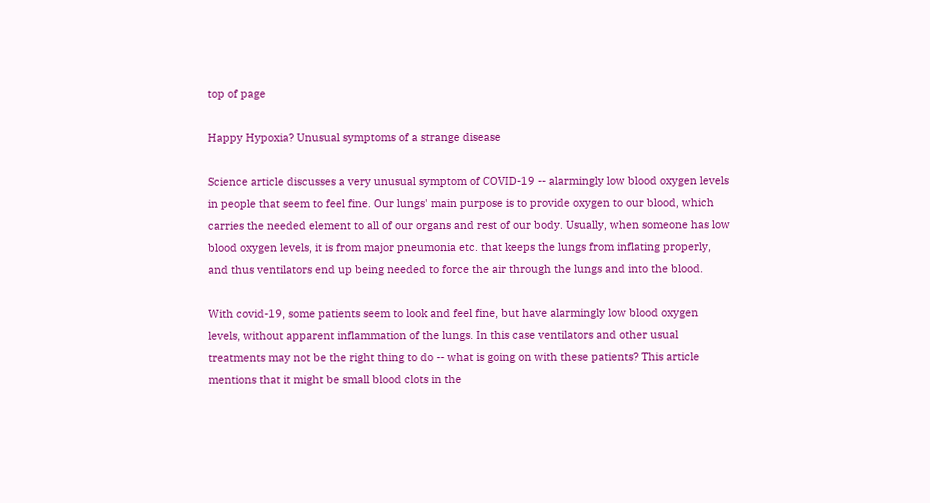top of page

Happy Hypoxia? Unusual symptoms of a strange disease

Science article discusses a very unusual symptom of COVID-19 -- alarmingly low blood oxygen levels in people that seem to feel fine. Our lungs' main purpose is to provide oxygen to our blood, which carries the needed element to all of our organs and rest of our body. Usually, when someone has low blood oxygen levels, it is from major pneumonia etc. that keeps the lungs from inflating properly, and thus ventilators end up being needed to force the air through the lungs and into the blood.

With covid-19, some patients seem to look and feel fine, but have alarmingly low blood oxygen levels, without apparent inflammation of the lungs. In this case ventilators and other usual treatments may not be the right thing to do -- what is going on with these patients? This article mentions that it might be small blood clots in the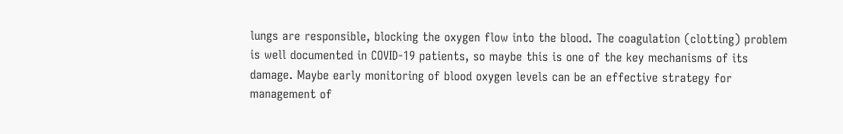lungs are responsible, blocking the oxygen flow into the blood. The coagulation (clotting) problem is well documented in COVID-19 patients, so maybe this is one of the key mechanisms of its damage. Maybe early monitoring of blood oxygen levels can be an effective strategy for management of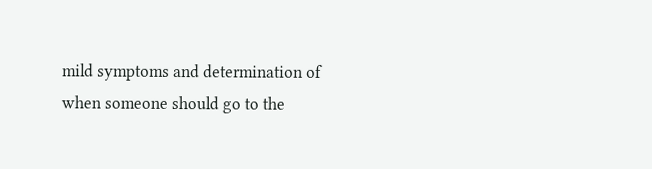mild symptoms and determination of when someone should go to the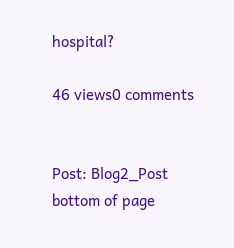hospital?

46 views0 comments


Post: Blog2_Post
bottom of page